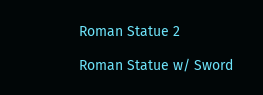Roman Statue 2

Roman Statue w/ Sword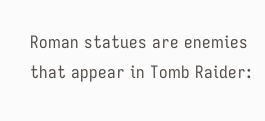Roman statues are enemies that appear in Tomb Raider: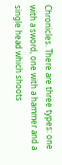Chronicles. There are three types: one with a sword, one with a hammer and a single head which shoots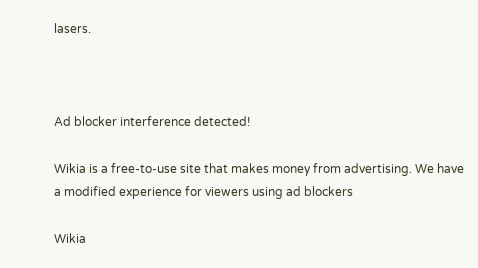lasers.



Ad blocker interference detected!

Wikia is a free-to-use site that makes money from advertising. We have a modified experience for viewers using ad blockers

Wikia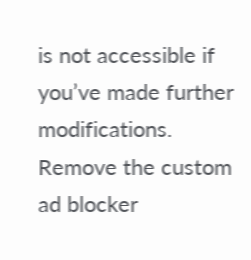is not accessible if you’ve made further modifications. Remove the custom ad blocker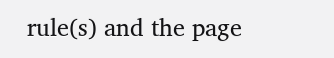rule(s) and the page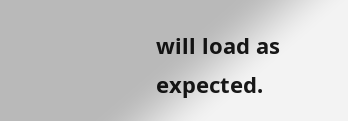will load as expected.